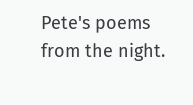Pete's poems from the night.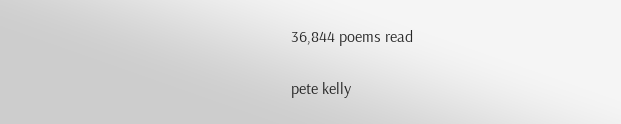36,844 poems read

pete kelly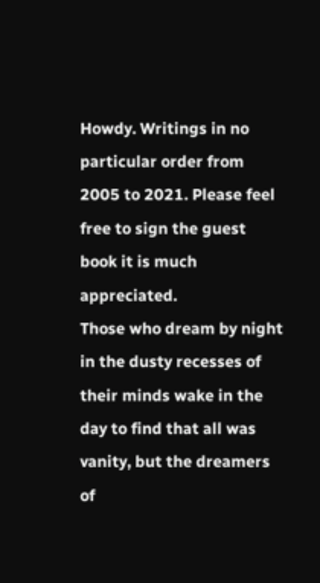Howdy. Writings in no particular order from 2005 to 2021. Please feel free to sign the guest book it is much appreciated.
Those who dream by night in the dusty recesses of their minds wake in the day to find that all was vanity, but the dreamers of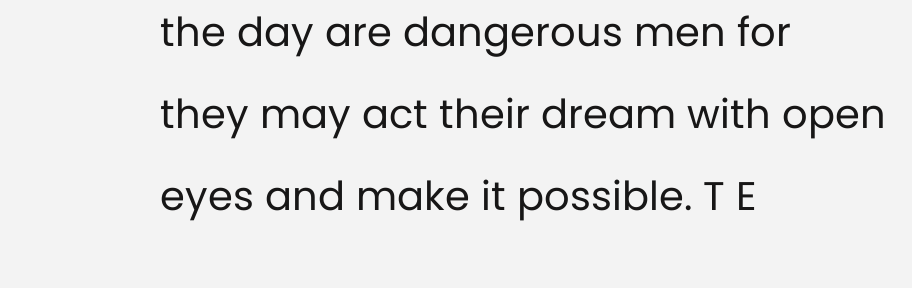the day are dangerous men for they may act their dream with open eyes and make it possible. T E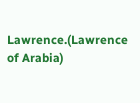Lawrence.(Lawrence of Arabia)